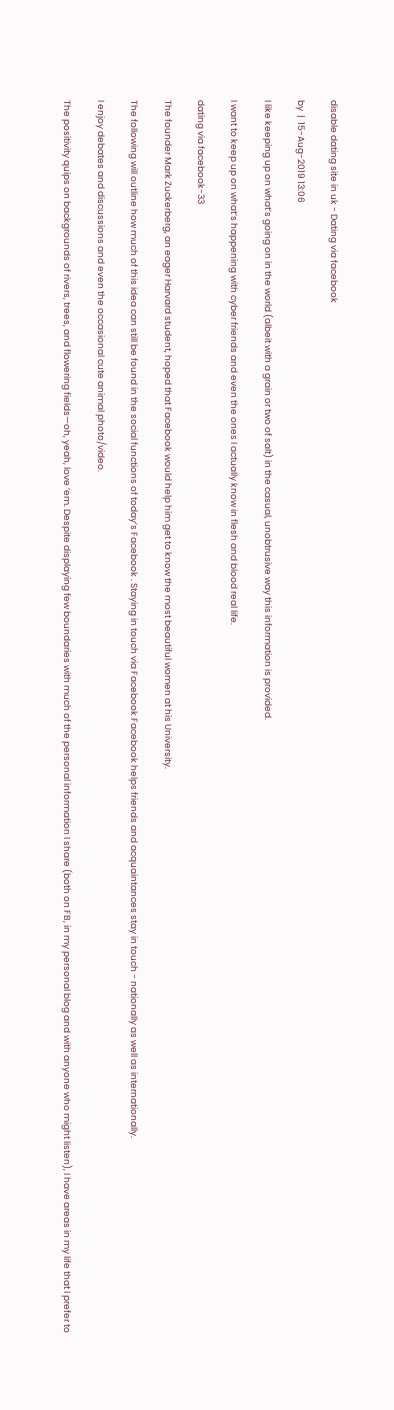disable dating site in uk - Dating via facebook

by  |  15-Aug-2019 13:06

I like keeping up on what’s going on in the world (albeit with a grain or two of salt) in the casual, unobtrusive way this information is provided.

I want to keep up on what’s happening with cyber friends and even the ones I actually know in flesh and blood real life.

dating via facebook-33

The founder Mark Zuckerberg, an eager Harvard student, hoped that Facebook would help him get to know the most beautiful women at his University.

The following will outline how much of this idea can still be found in the social functions of today’s Facebook . Staying in touch via Facebook Facebook helps friends and acquaintances stay in touch - nationally as well as internationally.

I enjoy debates and discussions and even the occasional cute animal photo/video.

The positivity quips on backgrounds of rivers, trees, and flowering fields—oh, yeah, love ‘em. Despite displaying few boundaries with much of the personal information I share (both on FB, in my personal blog and with anyone who might listen), I have areas in my life that I prefer to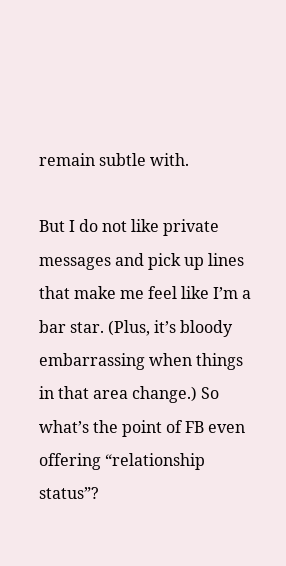remain subtle with.

But I do not like private messages and pick up lines that make me feel like I’m a bar star. (Plus, it’s bloody embarrassing when things in that area change.) So what’s the point of FB even offering “relationship status”?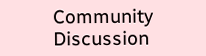Community Discussion